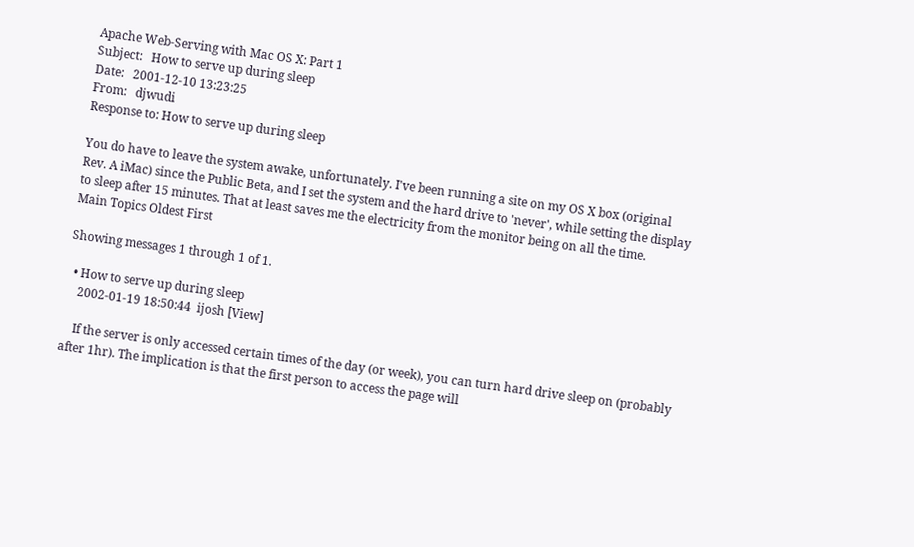Apache Web-Serving with Mac OS X: Part 1
Subject:   How to serve up during sleep
Date:   2001-12-10 13:23:25
From:   djwudi
Response to: How to serve up during sleep

You do have to leave the system awake, unfortunately. I've been running a site on my OS X box (original Rev. A iMac) since the Public Beta, and I set the system and the hard drive to 'never', while setting the display to sleep after 15 minutes. That at least saves me the electricity from the monitor being on all the time.
Main Topics Oldest First

Showing messages 1 through 1 of 1.

  • How to serve up during sleep
    2002-01-19 18:50:44  ijosh [View]

    If the server is only accessed certain times of the day (or week), you can turn hard drive sleep on (probably after 1hr). The implication is that the first person to access the page will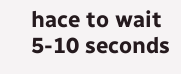hace to wait 5-10 seconds